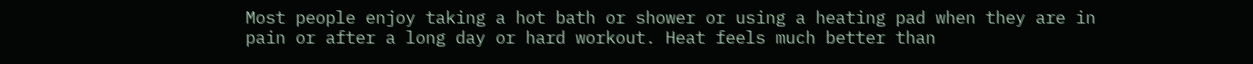Most people enjoy taking a hot bath or shower or using a heating pad when they are in pain or after a long day or hard workout. Heat feels much better than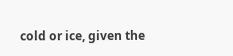cold or ice, given the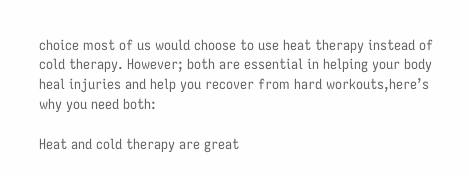choice most of us would choose to use heat therapy instead of cold therapy. However; both are essential in helping your body heal injuries and help you recover from hard workouts,here’s why you need both:

Heat and cold therapy are great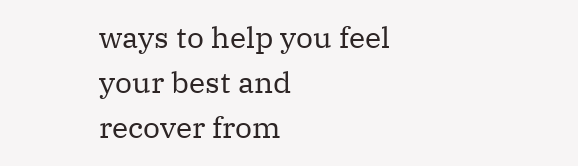ways to help you feel your best and recover from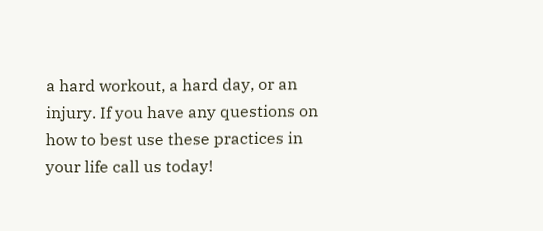a hard workout, a hard day, or an injury. If you have any questions on how to best use these practices in your life call us today!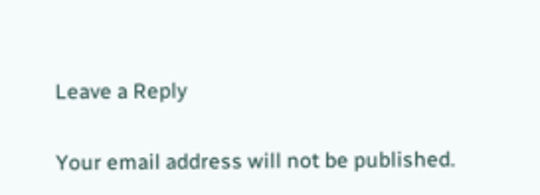Leave a Reply

Your email address will not be published.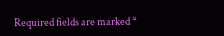Required fields are marked *